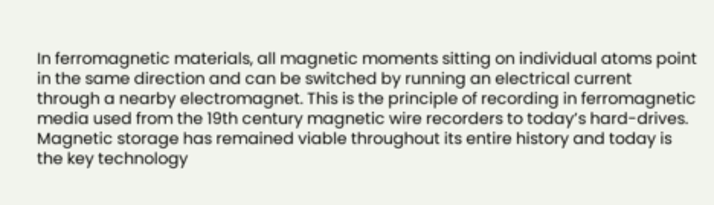In ferromagnetic materials, all magnetic moments sitting on individual atoms point in the same direction and can be switched by running an electrical current through a nearby electromagnet. This is the principle of recording in ferromagnetic media used from the 19th century magnetic wire recorders to today’s hard-drives. Magnetic storage has remained viable throughout its entire history and today is the key technology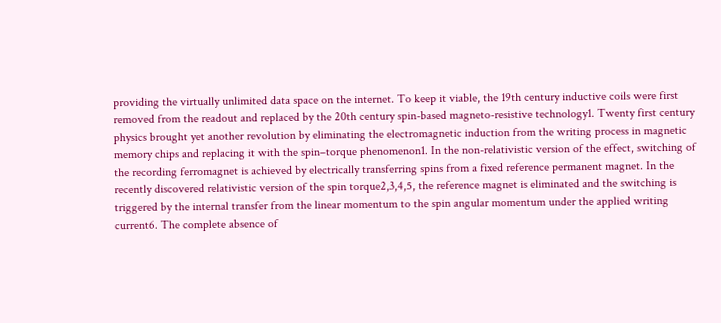providing the virtually unlimited data space on the internet. To keep it viable, the 19th century inductive coils were first removed from the readout and replaced by the 20th century spin-based magneto-resistive technology1. Twenty first century physics brought yet another revolution by eliminating the electromagnetic induction from the writing process in magnetic memory chips and replacing it with the spin–torque phenomenon1. In the non-relativistic version of the effect, switching of the recording ferromagnet is achieved by electrically transferring spins from a fixed reference permanent magnet. In the recently discovered relativistic version of the spin torque2,3,4,5, the reference magnet is eliminated and the switching is triggered by the internal transfer from the linear momentum to the spin angular momentum under the applied writing current6. The complete absence of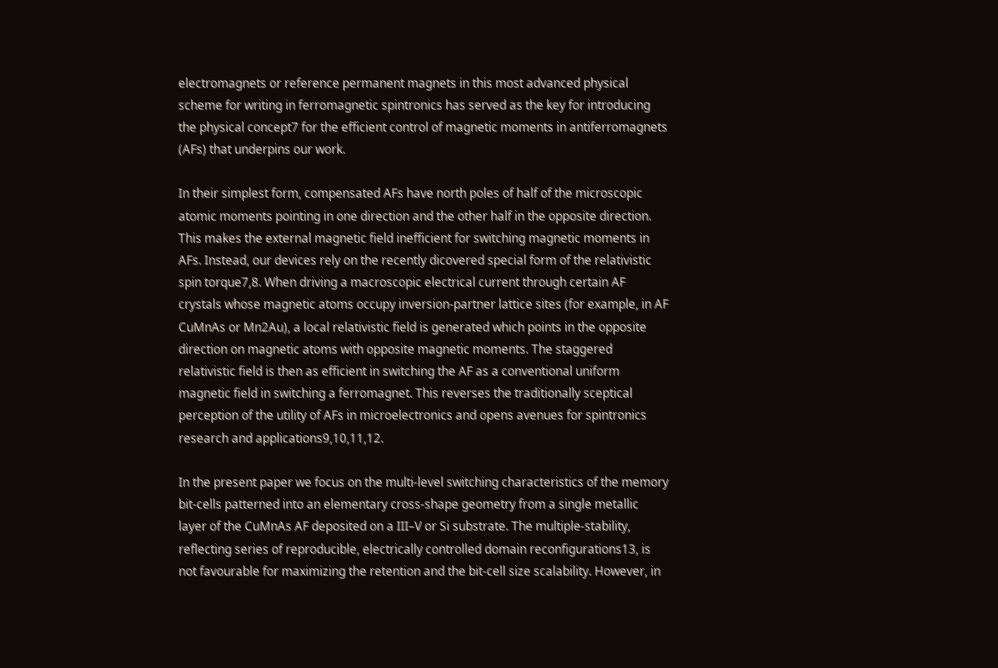electromagnets or reference permanent magnets in this most advanced physical scheme for writing in ferromagnetic spintronics has served as the key for introducing the physical concept7 for the efficient control of magnetic moments in antiferromagnets (AFs) that underpins our work.

In their simplest form, compensated AFs have north poles of half of the microscopic atomic moments pointing in one direction and the other half in the opposite direction. This makes the external magnetic field inefficient for switching magnetic moments in AFs. Instead, our devices rely on the recently dicovered special form of the relativistic spin torque7,8. When driving a macroscopic electrical current through certain AF crystals whose magnetic atoms occupy inversion-partner lattice sites (for example, in AF CuMnAs or Mn2Au), a local relativistic field is generated which points in the opposite direction on magnetic atoms with opposite magnetic moments. The staggered relativistic field is then as efficient in switching the AF as a conventional uniform magnetic field in switching a ferromagnet. This reverses the traditionally sceptical perception of the utility of AFs in microelectronics and opens avenues for spintronics research and applications9,10,11,12.

In the present paper we focus on the multi-level switching characteristics of the memory bit-cells patterned into an elementary cross-shape geometry from a single metallic layer of the CuMnAs AF deposited on a III–V or Si substrate. The multiple-stability, reflecting series of reproducible, electrically controlled domain reconfigurations13, is not favourable for maximizing the retention and the bit-cell size scalability. However, in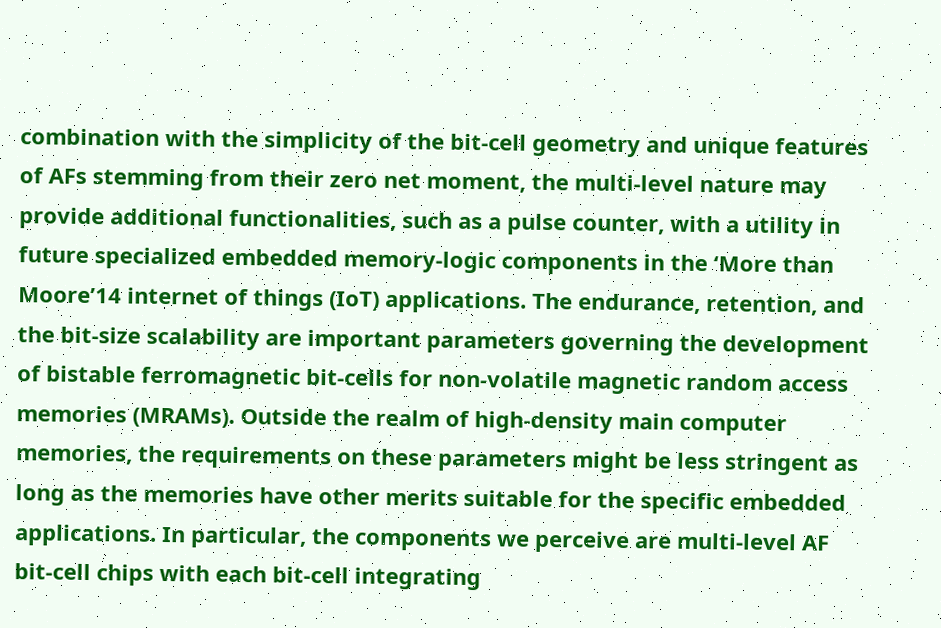combination with the simplicity of the bit-cell geometry and unique features of AFs stemming from their zero net moment, the multi-level nature may provide additional functionalities, such as a pulse counter, with a utility in future specialized embedded memory-logic components in the ‘More than Moore’14 internet of things (IoT) applications. The endurance, retention, and the bit-size scalability are important parameters governing the development of bistable ferromagnetic bit-cells for non-volatile magnetic random access memories (MRAMs). Outside the realm of high-density main computer memories, the requirements on these parameters might be less stringent as long as the memories have other merits suitable for the specific embedded applications. In particular, the components we perceive are multi-level AF bit-cell chips with each bit-cell integrating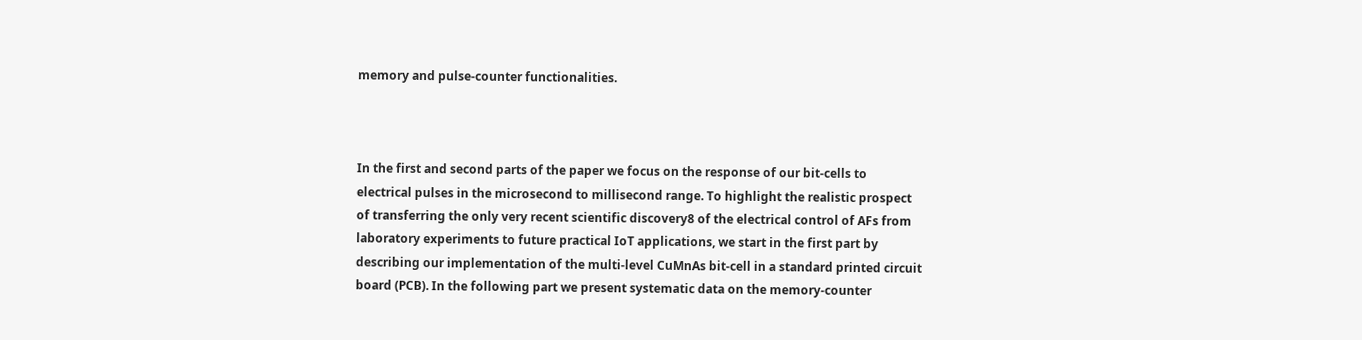memory and pulse-counter functionalities.



In the first and second parts of the paper we focus on the response of our bit-cells to electrical pulses in the microsecond to millisecond range. To highlight the realistic prospect of transferring the only very recent scientific discovery8 of the electrical control of AFs from laboratory experiments to future practical IoT applications, we start in the first part by describing our implementation of the multi-level CuMnAs bit-cell in a standard printed circuit board (PCB). In the following part we present systematic data on the memory-counter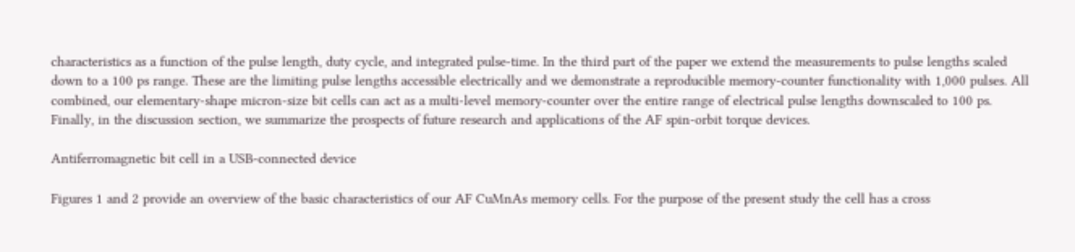characteristics as a function of the pulse length, duty cycle, and integrated pulse-time. In the third part of the paper we extend the measurements to pulse lengths scaled down to a 100 ps range. These are the limiting pulse lengths accessible electrically and we demonstrate a reproducible memory-counter functionality with 1,000 pulses. All combined, our elementary-shape micron-size bit cells can act as a multi-level memory-counter over the entire range of electrical pulse lengths downscaled to 100 ps. Finally, in the discussion section, we summarize the prospects of future research and applications of the AF spin-orbit torque devices.

Antiferromagnetic bit cell in a USB-connected device

Figures 1 and 2 provide an overview of the basic characteristics of our AF CuMnAs memory cells. For the purpose of the present study the cell has a cross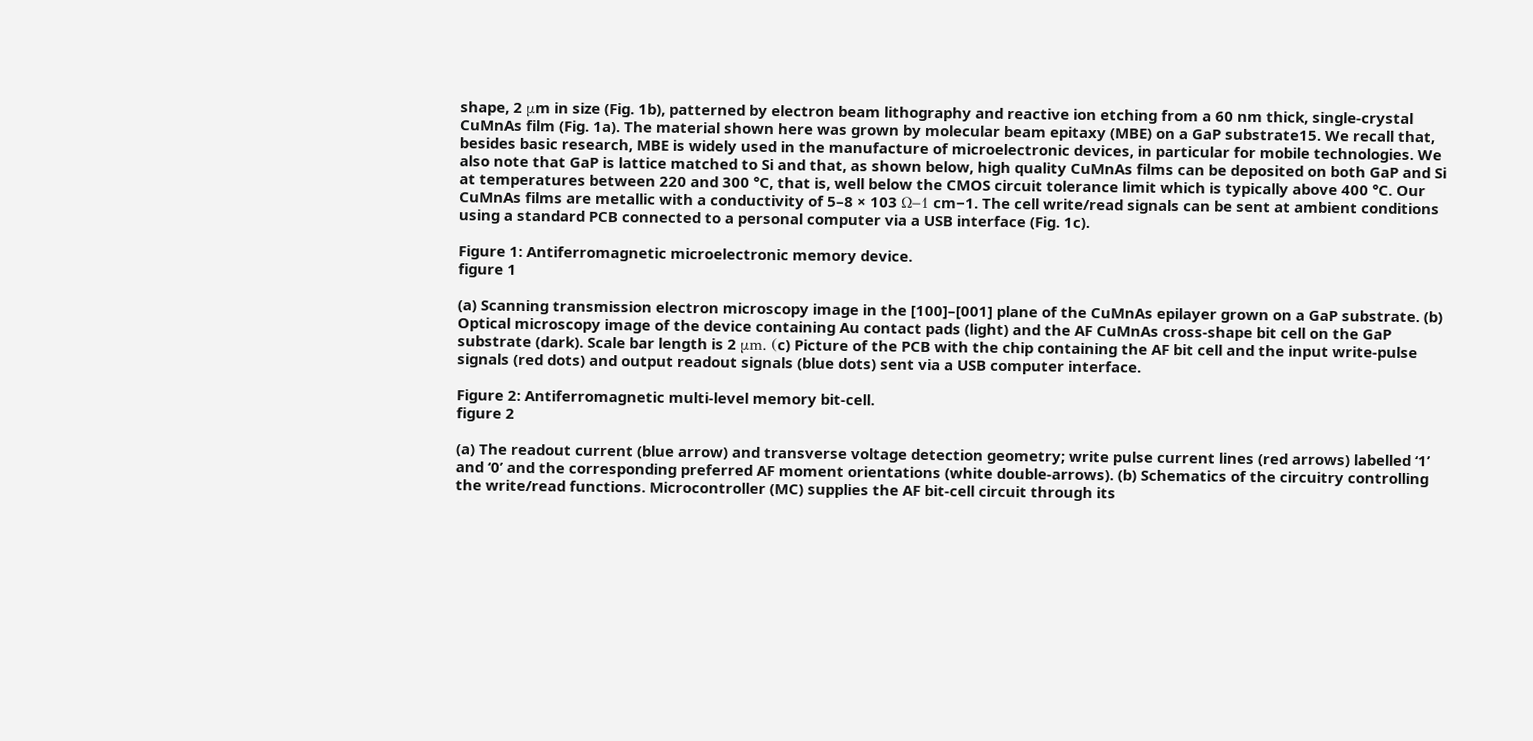shape, 2 μm in size (Fig. 1b), patterned by electron beam lithography and reactive ion etching from a 60 nm thick, single-crystal CuMnAs film (Fig. 1a). The material shown here was grown by molecular beam epitaxy (MBE) on a GaP substrate15. We recall that, besides basic research, MBE is widely used in the manufacture of microelectronic devices, in particular for mobile technologies. We also note that GaP is lattice matched to Si and that, as shown below, high quality CuMnAs films can be deposited on both GaP and Si at temperatures between 220 and 300 °C, that is, well below the CMOS circuit tolerance limit which is typically above 400 °C. Our CuMnAs films are metallic with a conductivity of 5–8 × 103 Ω−1 cm−1. The cell write/read signals can be sent at ambient conditions using a standard PCB connected to a personal computer via a USB interface (Fig. 1c).

Figure 1: Antiferromagnetic microelectronic memory device.
figure 1

(a) Scanning transmission electron microscopy image in the [100]–[001] plane of the CuMnAs epilayer grown on a GaP substrate. (b) Optical microscopy image of the device containing Au contact pads (light) and the AF CuMnAs cross-shape bit cell on the GaP substrate (dark). Scale bar length is 2 μm. (c) Picture of the PCB with the chip containing the AF bit cell and the input write-pulse signals (red dots) and output readout signals (blue dots) sent via a USB computer interface.

Figure 2: Antiferromagnetic multi-level memory bit-cell.
figure 2

(a) The readout current (blue arrow) and transverse voltage detection geometry; write pulse current lines (red arrows) labelled ‘1’ and ‘0’ and the corresponding preferred AF moment orientations (white double-arrows). (b) Schematics of the circuitry controlling the write/read functions. Microcontroller (MC) supplies the AF bit-cell circuit through its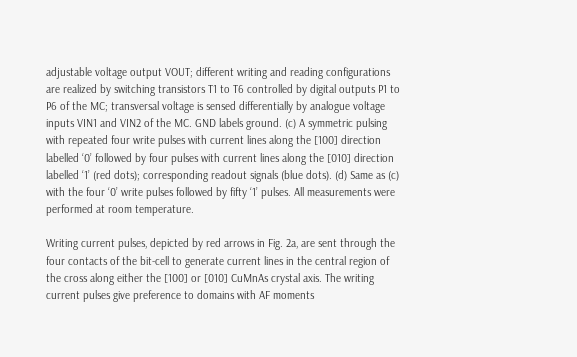adjustable voltage output VOUT; different writing and reading configurations are realized by switching transistors T1 to T6 controlled by digital outputs P1 to P6 of the MC; transversal voltage is sensed differentially by analogue voltage inputs VIN1 and VIN2 of the MC. GND labels ground. (c) A symmetric pulsing with repeated four write pulses with current lines along the [100] direction labelled ‘0’ followed by four pulses with current lines along the [010] direction labelled ‘1’ (red dots); corresponding readout signals (blue dots). (d) Same as (c) with the four ‘0’ write pulses followed by fifty ‘1’ pulses. All measurements were performed at room temperature.

Writing current pulses, depicted by red arrows in Fig. 2a, are sent through the four contacts of the bit-cell to generate current lines in the central region of the cross along either the [100] or [010] CuMnAs crystal axis. The writing current pulses give preference to domains with AF moments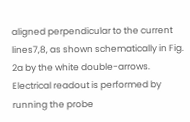aligned perpendicular to the current lines7,8, as shown schematically in Fig. 2a by the white double-arrows. Electrical readout is performed by running the probe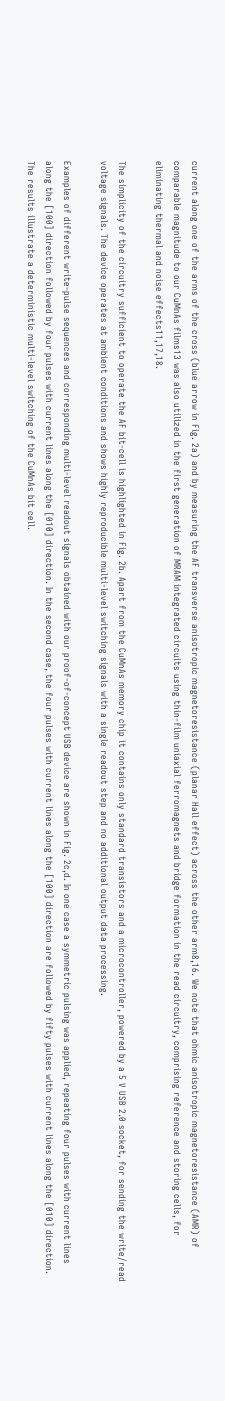current along one of the arms of the cross (blue arrow in Fig. 2a) and by measuring the AF transverse anisotropic magnetoresistance (planar Hall effect) across the other arm8,16. We note that ohmic anisotropic magnetoresistance (AMR) of comparable magnitude to our CuMnAs films13 was also utilized in the first generation of MRAM integrated circuits using thin-film uniaxial ferromagnets and bridge formation in the read circuitry, comprising reference and storing cells, for eliminating thermal and noise effects11,17,18.

The simplicity of the circuitry sufficient to operate the AF bit-cell is highlighted in Fig. 2b. Apart from the CuMnAs memory chip it contains only standard transistors and a microcontroller, powered by a 5 V USB 2.0 socket, for sending the write/read voltage signals. The device operates at ambient conditions and shows highly reproducible multi-level switching signals with a single readout step and no additional output data processing.

Examples of different write-pulse sequences and corresponding multi-level readout signals obtained with our proof-of-concept USB device are shown in Fig. 2c,d. In one case a symmetric pulsing was applied, repeating four pulses with current lines along the [100] direction followed by four pulses with current lines along the [010] direction. In the second case, the four pulses with current lines along the [100] direction are followed by fifty pulses with current lines along the [010] direction. The results illustrate a deterministic multi-level switching of the CuMnAs bit cell.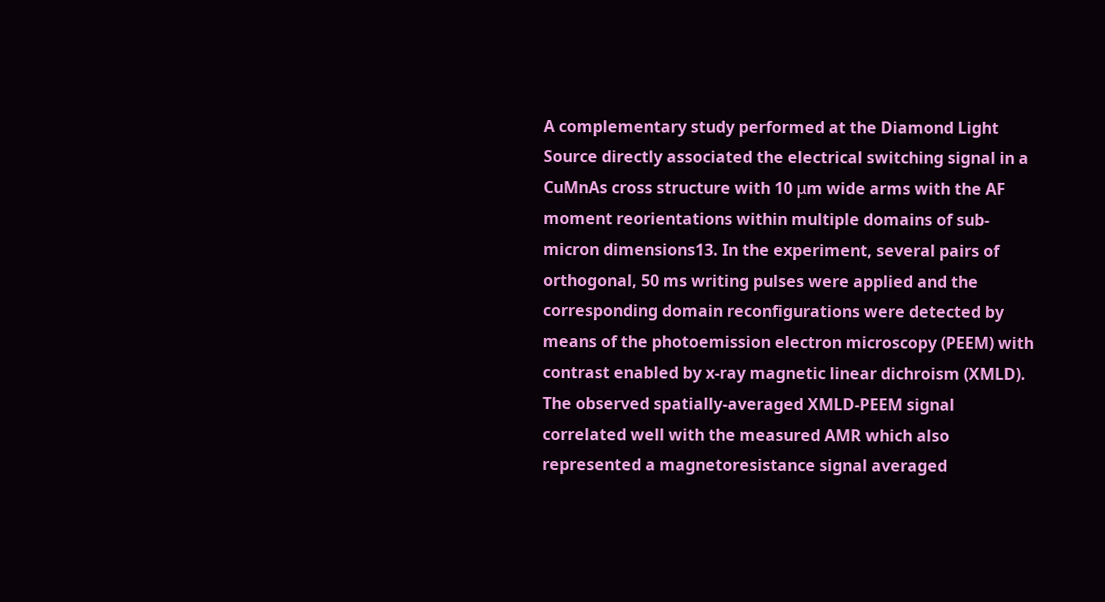A complementary study performed at the Diamond Light Source directly associated the electrical switching signal in a CuMnAs cross structure with 10 μm wide arms with the AF moment reorientations within multiple domains of sub-micron dimensions13. In the experiment, several pairs of orthogonal, 50 ms writing pulses were applied and the corresponding domain reconfigurations were detected by means of the photoemission electron microscopy (PEEM) with contrast enabled by x-ray magnetic linear dichroism (XMLD). The observed spatially-averaged XMLD-PEEM signal correlated well with the measured AMR which also represented a magnetoresistance signal averaged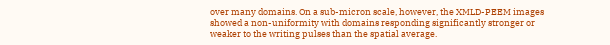over many domains. On a sub-micron scale, however, the XMLD-PEEM images showed a non-uniformity with domains responding significantly stronger or weaker to the writing pulses than the spatial average.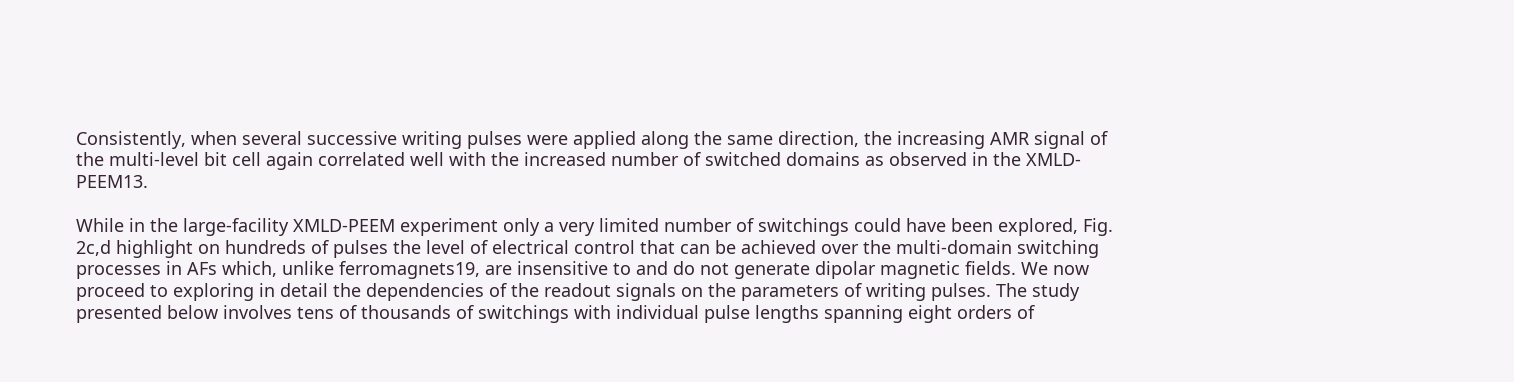Consistently, when several successive writing pulses were applied along the same direction, the increasing AMR signal of the multi-level bit cell again correlated well with the increased number of switched domains as observed in the XMLD-PEEM13.

While in the large-facility XMLD-PEEM experiment only a very limited number of switchings could have been explored, Fig. 2c,d highlight on hundreds of pulses the level of electrical control that can be achieved over the multi-domain switching processes in AFs which, unlike ferromagnets19, are insensitive to and do not generate dipolar magnetic fields. We now proceed to exploring in detail the dependencies of the readout signals on the parameters of writing pulses. The study presented below involves tens of thousands of switchings with individual pulse lengths spanning eight orders of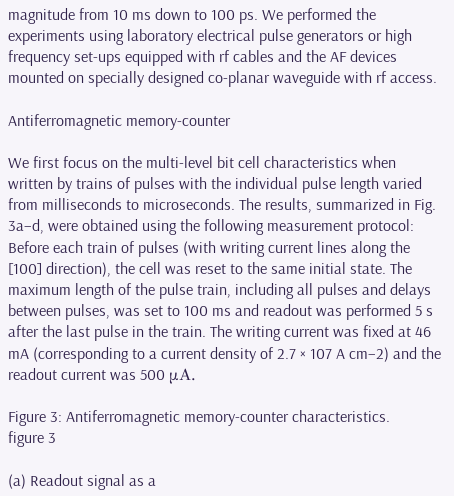magnitude from 10 ms down to 100 ps. We performed the experiments using laboratory electrical pulse generators or high frequency set-ups equipped with rf cables and the AF devices mounted on specially designed co-planar waveguide with rf access.

Antiferromagnetic memory-counter

We first focus on the multi-level bit cell characteristics when written by trains of pulses with the individual pulse length varied from milliseconds to microseconds. The results, summarized in Fig. 3a–d, were obtained using the following measurement protocol: Before each train of pulses (with writing current lines along the [100] direction), the cell was reset to the same initial state. The maximum length of the pulse train, including all pulses and delays between pulses, was set to 100 ms and readout was performed 5 s after the last pulse in the train. The writing current was fixed at 46 mA (corresponding to a current density of 2.7 × 107 A cm−2) and the readout current was 500 μA.

Figure 3: Antiferromagnetic memory-counter characteristics.
figure 3

(a) Readout signal as a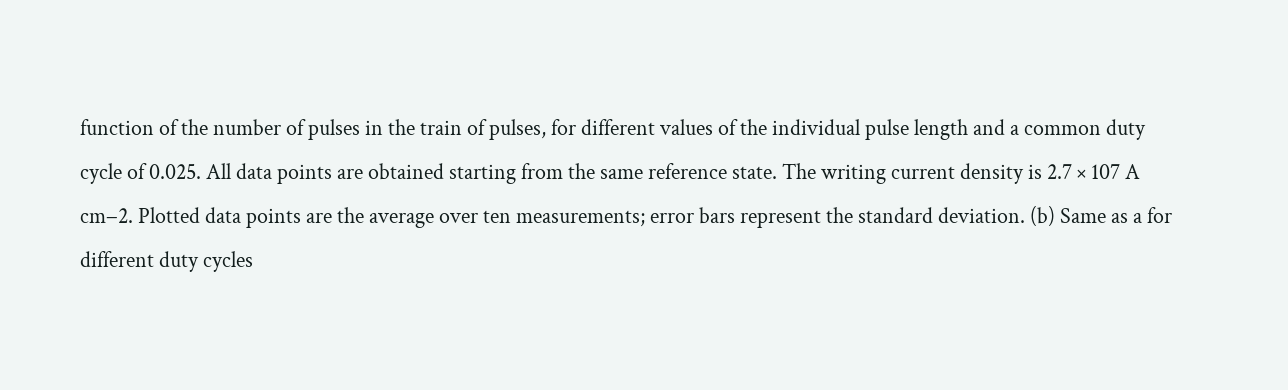function of the number of pulses in the train of pulses, for different values of the individual pulse length and a common duty cycle of 0.025. All data points are obtained starting from the same reference state. The writing current density is 2.7 × 107 A cm−2. Plotted data points are the average over ten measurements; error bars represent the standard deviation. (b) Same as a for different duty cycles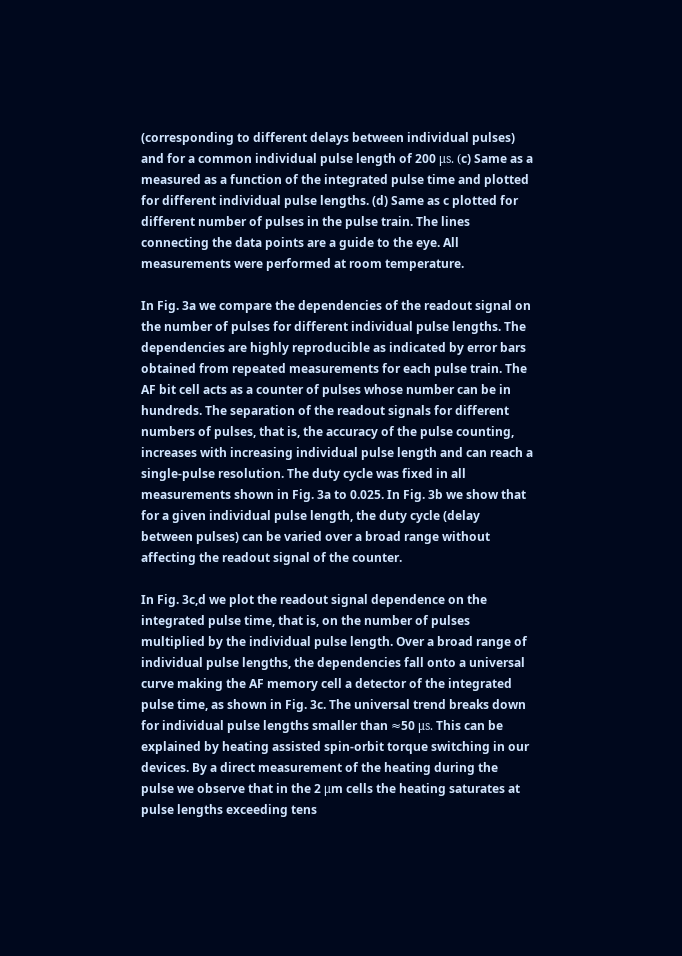(corresponding to different delays between individual pulses) and for a common individual pulse length of 200 μs. (c) Same as a measured as a function of the integrated pulse time and plotted for different individual pulse lengths. (d) Same as c plotted for different number of pulses in the pulse train. The lines connecting the data points are a guide to the eye. All measurements were performed at room temperature.

In Fig. 3a we compare the dependencies of the readout signal on the number of pulses for different individual pulse lengths. The dependencies are highly reproducible as indicated by error bars obtained from repeated measurements for each pulse train. The AF bit cell acts as a counter of pulses whose number can be in hundreds. The separation of the readout signals for different numbers of pulses, that is, the accuracy of the pulse counting, increases with increasing individual pulse length and can reach a single-pulse resolution. The duty cycle was fixed in all measurements shown in Fig. 3a to 0.025. In Fig. 3b we show that for a given individual pulse length, the duty cycle (delay between pulses) can be varied over a broad range without affecting the readout signal of the counter.

In Fig. 3c,d we plot the readout signal dependence on the integrated pulse time, that is, on the number of pulses multiplied by the individual pulse length. Over a broad range of individual pulse lengths, the dependencies fall onto a universal curve making the AF memory cell a detector of the integrated pulse time, as shown in Fig. 3c. The universal trend breaks down for individual pulse lengths smaller than ≈50 μs. This can be explained by heating assisted spin-orbit torque switching in our devices. By a direct measurement of the heating during the pulse we observe that in the 2 μm cells the heating saturates at pulse lengths exceeding tens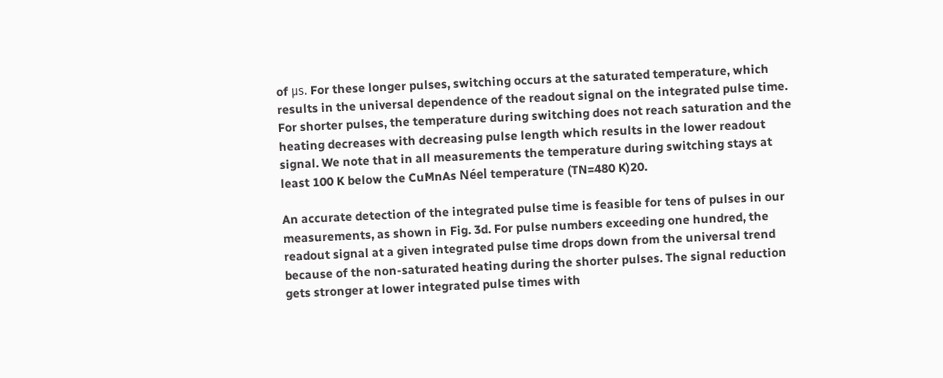of μs. For these longer pulses, switching occurs at the saturated temperature, which results in the universal dependence of the readout signal on the integrated pulse time. For shorter pulses, the temperature during switching does not reach saturation and the heating decreases with decreasing pulse length which results in the lower readout signal. We note that in all measurements the temperature during switching stays at least 100 K below the CuMnAs Néel temperature (TN=480 K)20.

An accurate detection of the integrated pulse time is feasible for tens of pulses in our measurements, as shown in Fig. 3d. For pulse numbers exceeding one hundred, the readout signal at a given integrated pulse time drops down from the universal trend because of the non-saturated heating during the shorter pulses. The signal reduction gets stronger at lower integrated pulse times with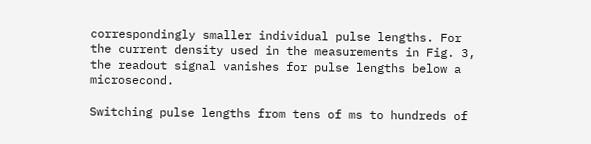correspondingly smaller individual pulse lengths. For the current density used in the measurements in Fig. 3, the readout signal vanishes for pulse lengths below a microsecond.

Switching pulse lengths from tens of ms to hundreds of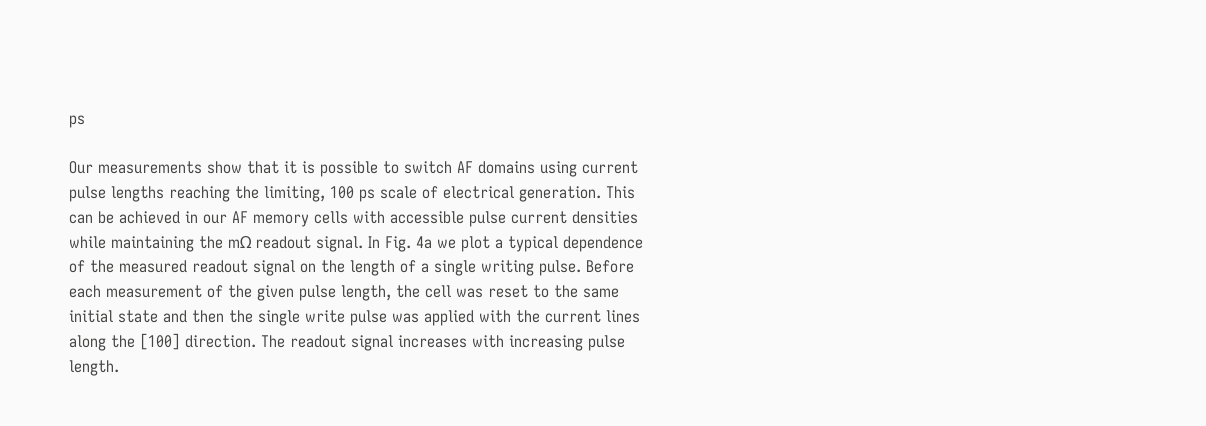ps

Our measurements show that it is possible to switch AF domains using current pulse lengths reaching the limiting, 100 ps scale of electrical generation. This can be achieved in our AF memory cells with accessible pulse current densities while maintaining the mΩ readout signal. In Fig. 4a we plot a typical dependence of the measured readout signal on the length of a single writing pulse. Before each measurement of the given pulse length, the cell was reset to the same initial state and then the single write pulse was applied with the current lines along the [100] direction. The readout signal increases with increasing pulse length.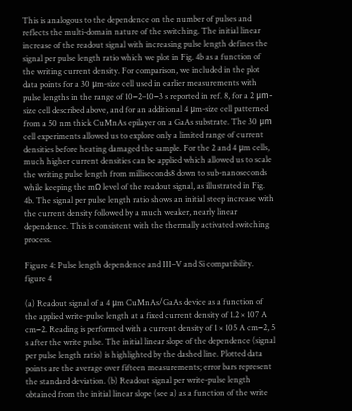This is analogous to the dependence on the number of pulses and reflects the multi-domain nature of the switching. The initial linear increase of the readout signal with increasing pulse length defines the signal per pulse length ratio which we plot in Fig. 4b as a function of the writing current density. For comparison, we included in the plot data points for a 30 μm-size cell used in earlier measurements with pulse lengths in the range of 10−2–10−3 s reported in ref. 8, for a 2 μm-size cell described above, and for an additional 4 μm-size cell patterned from a 50 nm thick CuMnAs epilayer on a GaAs substrate. The 30 μm cell experiments allowed us to explore only a limited range of current densities before heating damaged the sample. For the 2 and 4 μm cells, much higher current densities can be applied which allowed us to scale the writing pulse length from milliseconds8 down to sub-nanoseconds while keeping the mΩ level of the readout signal, as illustrated in Fig. 4b. The signal per pulse length ratio shows an initial steep increase with the current density followed by a much weaker, nearly linear dependence. This is consistent with the thermally activated switching process.

Figure 4: Pulse length dependence and III–V and Si compatibility.
figure 4

(a) Readout signal of a 4 μm CuMnAs/GaAs device as a function of the applied write-pulse length at a fixed current density of 1.2 × 107 A cm−2. Reading is performed with a current density of 1 × 105 A cm−2, 5 s after the write pulse. The initial linear slope of the dependence (signal per pulse length ratio) is highlighted by the dashed line. Plotted data points are the average over fifteen measurements; error bars represent the standard deviation. (b) Readout signal per write-pulse length obtained from the initial linear slope (see a) as a function of the write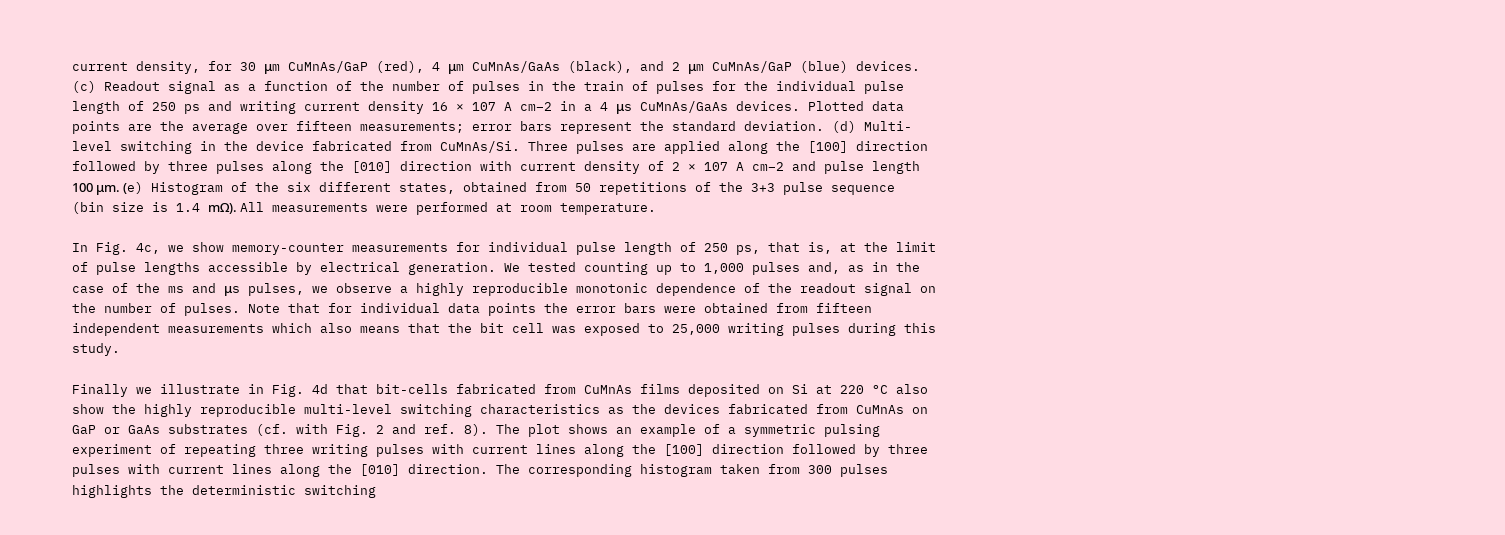current density, for 30 μm CuMnAs/GaP (red), 4 μm CuMnAs/GaAs (black), and 2 μm CuMnAs/GaP (blue) devices. (c) Readout signal as a function of the number of pulses in the train of pulses for the individual pulse length of 250 ps and writing current density 16 × 107 A cm−2 in a 4 μs CuMnAs/GaAs devices. Plotted data points are the average over fifteen measurements; error bars represent the standard deviation. (d) Multi-level switching in the device fabricated from CuMnAs/Si. Three pulses are applied along the [100] direction followed by three pulses along the [010] direction with current density of 2 × 107 A cm−2 and pulse length 100 μm. (e) Histogram of the six different states, obtained from 50 repetitions of the 3+3 pulse sequence (bin size is 1.4 mΩ). All measurements were performed at room temperature.

In Fig. 4c, we show memory-counter measurements for individual pulse length of 250 ps, that is, at the limit of pulse lengths accessible by electrical generation. We tested counting up to 1,000 pulses and, as in the case of the ms and μs pulses, we observe a highly reproducible monotonic dependence of the readout signal on the number of pulses. Note that for individual data points the error bars were obtained from fifteen independent measurements which also means that the bit cell was exposed to 25,000 writing pulses during this study.

Finally we illustrate in Fig. 4d that bit-cells fabricated from CuMnAs films deposited on Si at 220 °C also show the highly reproducible multi-level switching characteristics as the devices fabricated from CuMnAs on GaP or GaAs substrates (cf. with Fig. 2 and ref. 8). The plot shows an example of a symmetric pulsing experiment of repeating three writing pulses with current lines along the [100] direction followed by three pulses with current lines along the [010] direction. The corresponding histogram taken from 300 pulses highlights the deterministic switching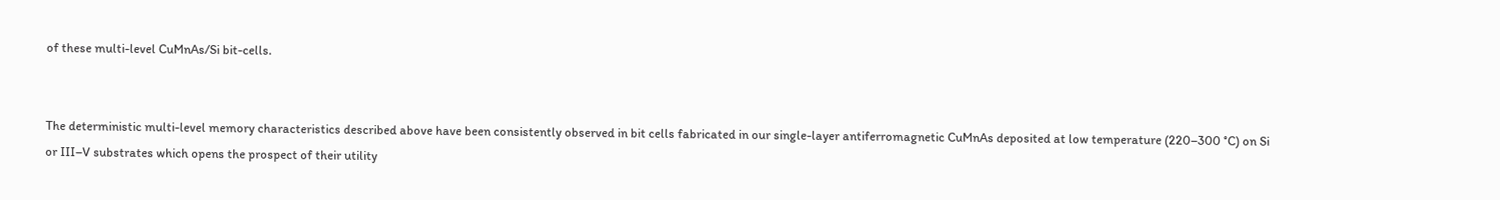of these multi-level CuMnAs/Si bit-cells.


The deterministic multi-level memory characteristics described above have been consistently observed in bit cells fabricated in our single-layer antiferromagnetic CuMnAs deposited at low temperature (220–300 °C) on Si or III–V substrates which opens the prospect of their utility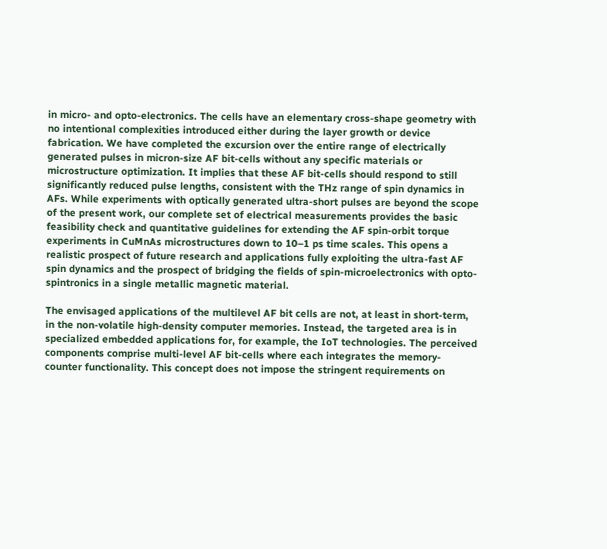in micro- and opto-electronics. The cells have an elementary cross-shape geometry with no intentional complexities introduced either during the layer growth or device fabrication. We have completed the excursion over the entire range of electrically generated pulses in micron-size AF bit-cells without any specific materials or microstructure optimization. It implies that these AF bit-cells should respond to still significantly reduced pulse lengths, consistent with the THz range of spin dynamics in AFs. While experiments with optically generated ultra-short pulses are beyond the scope of the present work, our complete set of electrical measurements provides the basic feasibility check and quantitative guidelines for extending the AF spin-orbit torque experiments in CuMnAs microstructures down to 10–1 ps time scales. This opens a realistic prospect of future research and applications fully exploiting the ultra-fast AF spin dynamics and the prospect of bridging the fields of spin-microelectronics with opto-spintronics in a single metallic magnetic material.

The envisaged applications of the multilevel AF bit cells are not, at least in short-term, in the non-volatile high-density computer memories. Instead, the targeted area is in specialized embedded applications for, for example, the IoT technologies. The perceived components comprise multi-level AF bit-cells where each integrates the memory-counter functionality. This concept does not impose the stringent requirements on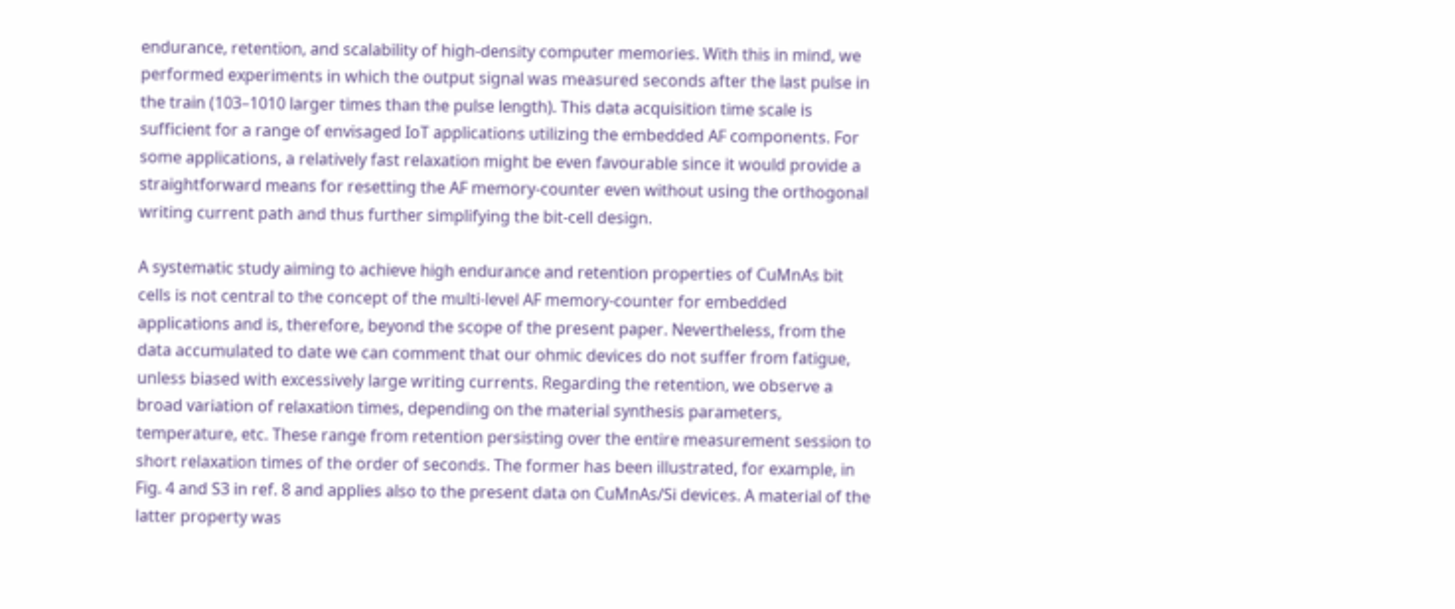endurance, retention, and scalability of high-density computer memories. With this in mind, we performed experiments in which the output signal was measured seconds after the last pulse in the train (103–1010 larger times than the pulse length). This data acquisition time scale is sufficient for a range of envisaged IoT applications utilizing the embedded AF components. For some applications, a relatively fast relaxation might be even favourable since it would provide a straightforward means for resetting the AF memory-counter even without using the orthogonal writing current path and thus further simplifying the bit-cell design.

A systematic study aiming to achieve high endurance and retention properties of CuMnAs bit cells is not central to the concept of the multi-level AF memory-counter for embedded applications and is, therefore, beyond the scope of the present paper. Nevertheless, from the data accumulated to date we can comment that our ohmic devices do not suffer from fatigue, unless biased with excessively large writing currents. Regarding the retention, we observe a broad variation of relaxation times, depending on the material synthesis parameters, temperature, etc. These range from retention persisting over the entire measurement session to short relaxation times of the order of seconds. The former has been illustrated, for example, in Fig. 4 and S3 in ref. 8 and applies also to the present data on CuMnAs/Si devices. A material of the latter property was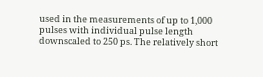used in the measurements of up to 1,000 pulses with individual pulse length downscaled to 250 ps. The relatively short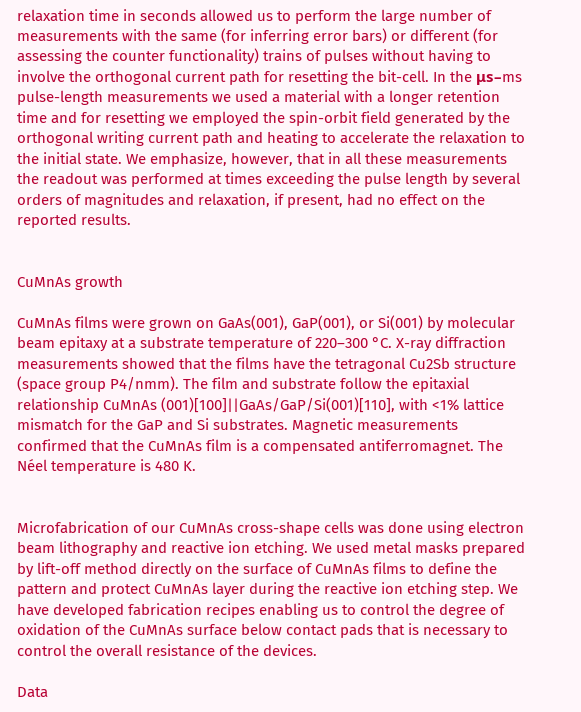relaxation time in seconds allowed us to perform the large number of measurements with the same (for inferring error bars) or different (for assessing the counter functionality) trains of pulses without having to involve the orthogonal current path for resetting the bit-cell. In the μs–ms pulse-length measurements we used a material with a longer retention time and for resetting we employed the spin-orbit field generated by the orthogonal writing current path and heating to accelerate the relaxation to the initial state. We emphasize, however, that in all these measurements the readout was performed at times exceeding the pulse length by several orders of magnitudes and relaxation, if present, had no effect on the reported results.


CuMnAs growth

CuMnAs films were grown on GaAs(001), GaP(001), or Si(001) by molecular beam epitaxy at a substrate temperature of 220–300 °C. X-ray diffraction measurements showed that the films have the tetragonal Cu2Sb structure (space group P4/nmm). The film and substrate follow the epitaxial relationship CuMnAs (001)[100]||GaAs/GaP/Si(001)[110], with <1% lattice mismatch for the GaP and Si substrates. Magnetic measurements confirmed that the CuMnAs film is a compensated antiferromagnet. The Néel temperature is 480 K.


Microfabrication of our CuMnAs cross-shape cells was done using electron beam lithography and reactive ion etching. We used metal masks prepared by lift-off method directly on the surface of CuMnAs films to define the pattern and protect CuMnAs layer during the reactive ion etching step. We have developed fabrication recipes enabling us to control the degree of oxidation of the CuMnAs surface below contact pads that is necessary to control the overall resistance of the devices.

Data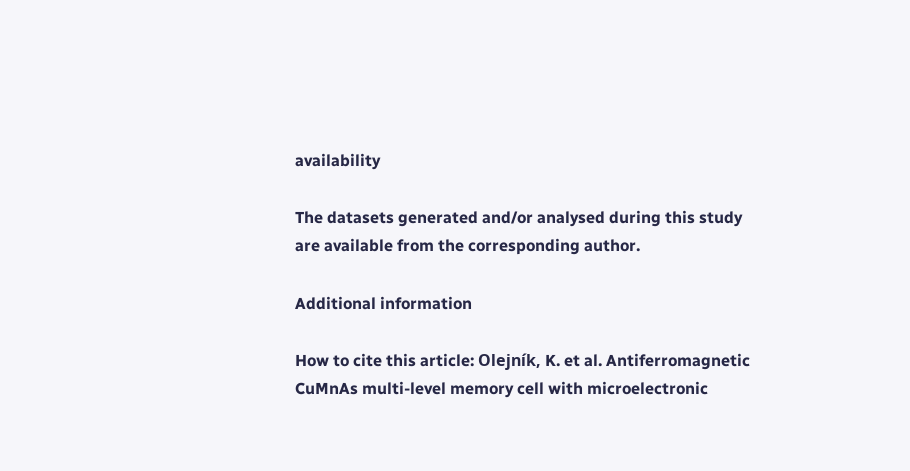availability

The datasets generated and/or analysed during this study are available from the corresponding author.

Additional information

How to cite this article: Olejník, K. et al. Antiferromagnetic CuMnAs multi-level memory cell with microelectronic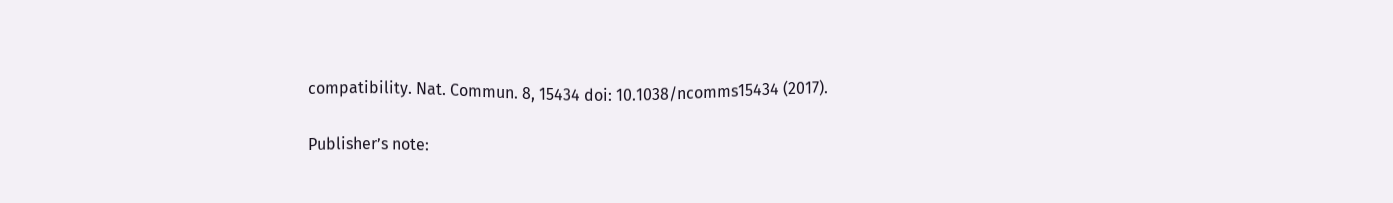compatibility. Nat. Commun. 8, 15434 doi: 10.1038/ncomms15434 (2017).

Publisher’s note: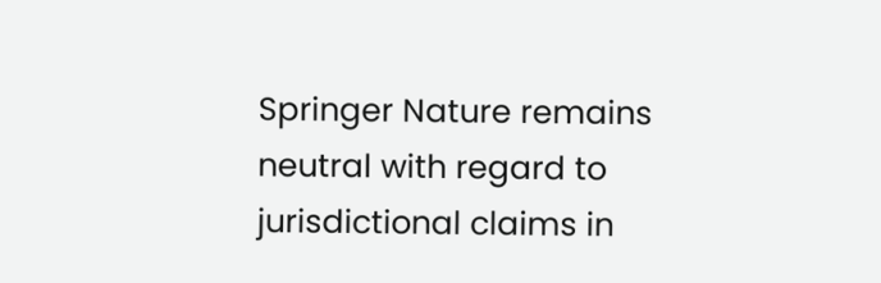Springer Nature remains neutral with regard to jurisdictional claims in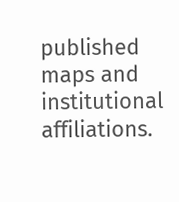published maps and institutional affiliations.